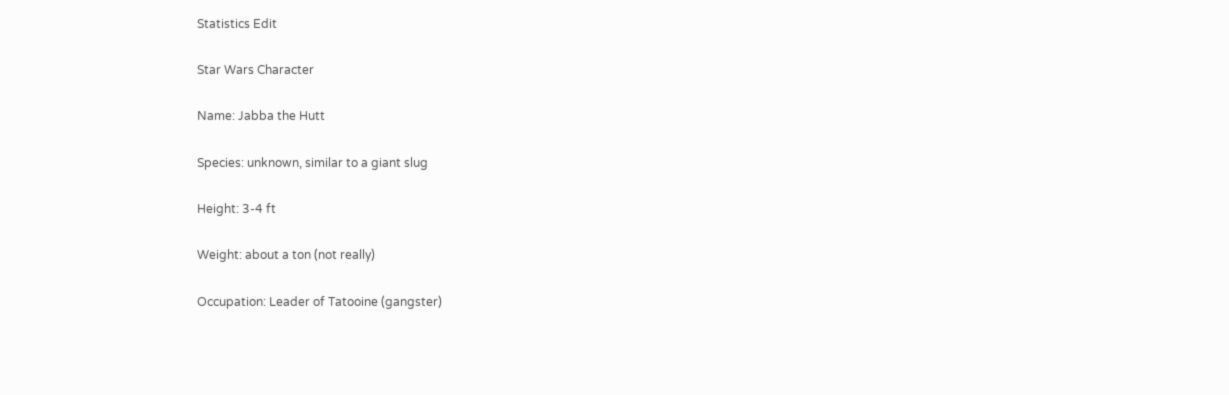Statistics Edit

Star Wars Character

Name: Jabba the Hutt

Species: unknown, similar to a giant slug

Height: 3-4 ft

Weight: about a ton (not really)

Occupation: Leader of Tatooine (gangster)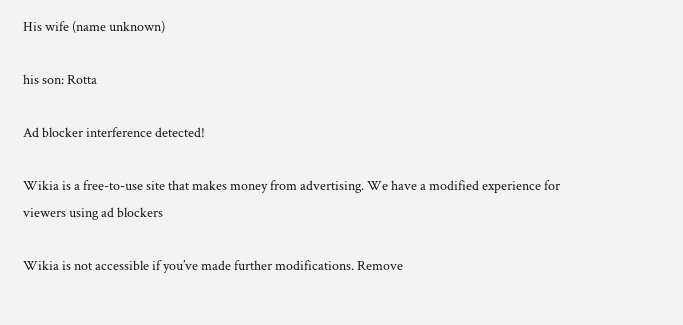His wife (name unknown)

his son: Rotta

Ad blocker interference detected!

Wikia is a free-to-use site that makes money from advertising. We have a modified experience for viewers using ad blockers

Wikia is not accessible if you’ve made further modifications. Remove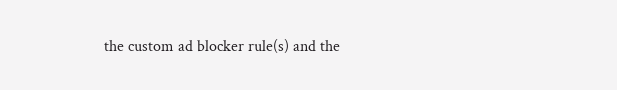the custom ad blocker rule(s) and the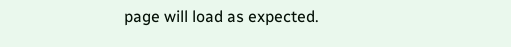page will load as expected.